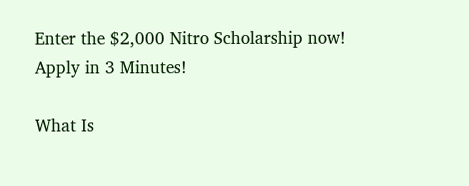Enter the $2,000 Nitro Scholarship now! Apply in 3 Minutes!

What Is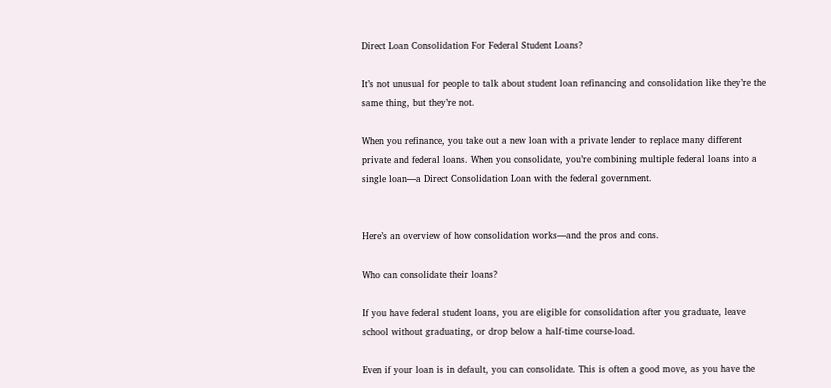Direct Loan Consolidation For Federal Student Loans?

It’s not unusual for people to talk about student loan refinancing and consolidation like they’re the same thing, but they’re not.

When you refinance, you take out a new loan with a private lender to replace many different private and federal loans. When you consolidate, you’re combining multiple federal loans into a single loan—a Direct Consolidation Loan with the federal government.


Here’s an overview of how consolidation works—and the pros and cons.

Who can consolidate their loans?

If you have federal student loans, you are eligible for consolidation after you graduate, leave school without graduating, or drop below a half-time course-load.

Even if your loan is in default, you can consolidate. This is often a good move, as you have the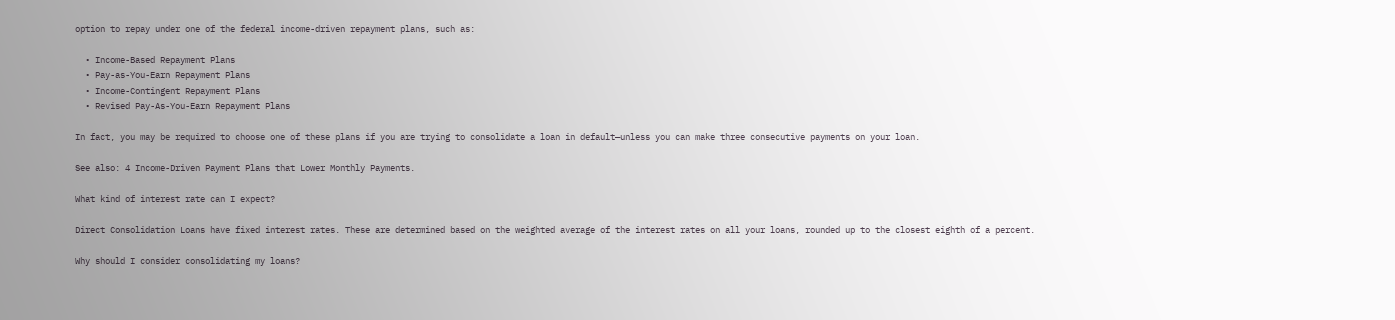option to repay under one of the federal income-driven repayment plans, such as:

  • Income-Based Repayment Plans
  • Pay-as-You-Earn Repayment Plans
  • Income-Contingent Repayment Plans
  • Revised Pay-As-You-Earn Repayment Plans

In fact, you may be required to choose one of these plans if you are trying to consolidate a loan in default—unless you can make three consecutive payments on your loan.

See also: 4 Income-Driven Payment Plans that Lower Monthly Payments.

What kind of interest rate can I expect?

Direct Consolidation Loans have fixed interest rates. These are determined based on the weighted average of the interest rates on all your loans, rounded up to the closest eighth of a percent.

Why should I consider consolidating my loans?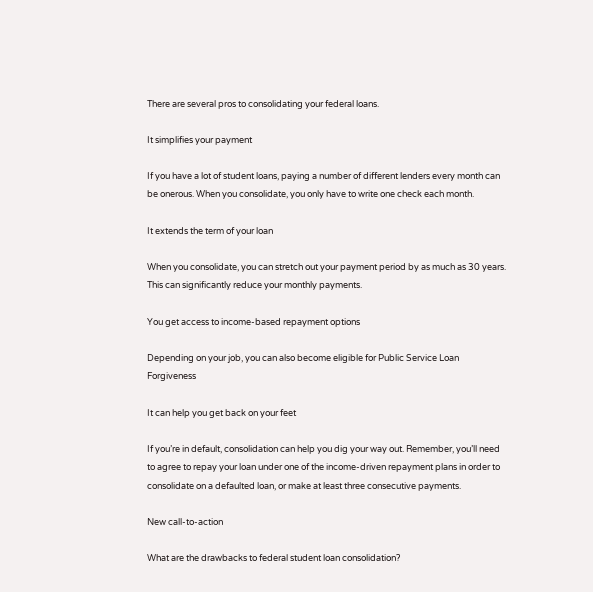There are several pros to consolidating your federal loans.

It simplifies your payment

If you have a lot of student loans, paying a number of different lenders every month can be onerous. When you consolidate, you only have to write one check each month.

It extends the term of your loan

When you consolidate, you can stretch out your payment period by as much as 30 years. This can significantly reduce your monthly payments.

You get access to income-based repayment options

Depending on your job, you can also become eligible for Public Service Loan Forgiveness

It can help you get back on your feet

If you’re in default, consolidation can help you dig your way out. Remember, you’ll need to agree to repay your loan under one of the income-driven repayment plans in order to consolidate on a defaulted loan, or make at least three consecutive payments.

New call-to-action

What are the drawbacks to federal student loan consolidation?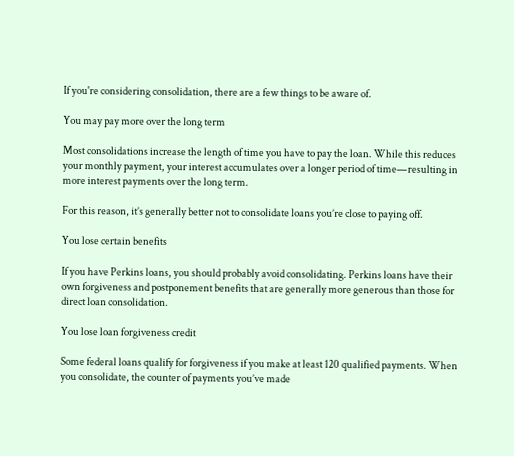If you're considering consolidation, there are a few things to be aware of.

You may pay more over the long term

Most consolidations increase the length of time you have to pay the loan. While this reduces your monthly payment, your interest accumulates over a longer period of time—resulting in more interest payments over the long term.

For this reason, it’s generally better not to consolidate loans you’re close to paying off.

You lose certain benefits

If you have Perkins loans, you should probably avoid consolidating. Perkins loans have their own forgiveness and postponement benefits that are generally more generous than those for direct loan consolidation.

You lose loan forgiveness credit

Some federal loans qualify for forgiveness if you make at least 120 qualified payments. When you consolidate, the counter of payments you’ve made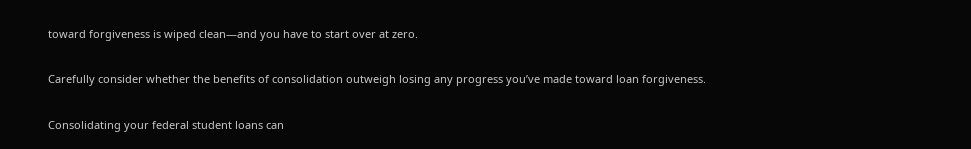toward forgiveness is wiped clean—and you have to start over at zero.

Carefully consider whether the benefits of consolidation outweigh losing any progress you’ve made toward loan forgiveness.

Consolidating your federal student loans can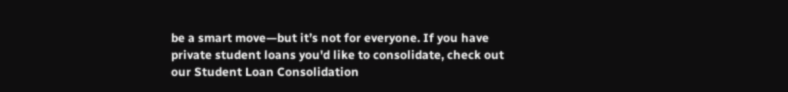be a smart move—but it’s not for everyone. If you have private student loans you'd like to consolidate, check out our Student Loan Consolidation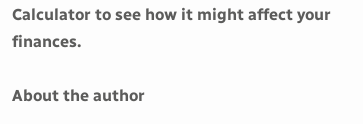Calculator to see how it might affect your finances.

About the author